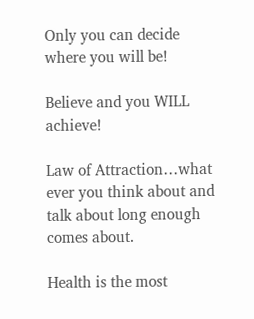Only you can decide where you will be!

Believe and you WILL achieve!

Law of Attraction…what ever you think about and talk about long enough comes about.

Health is the most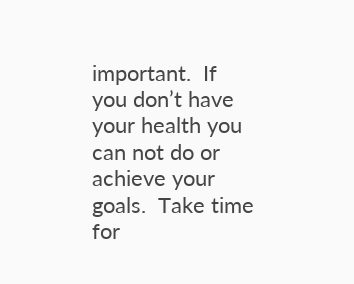important.  If you don’t have your health you can not do or achieve your goals.  Take time for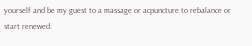yourself and be my guest to a massage or acpuncture to rebalance or start renewed.